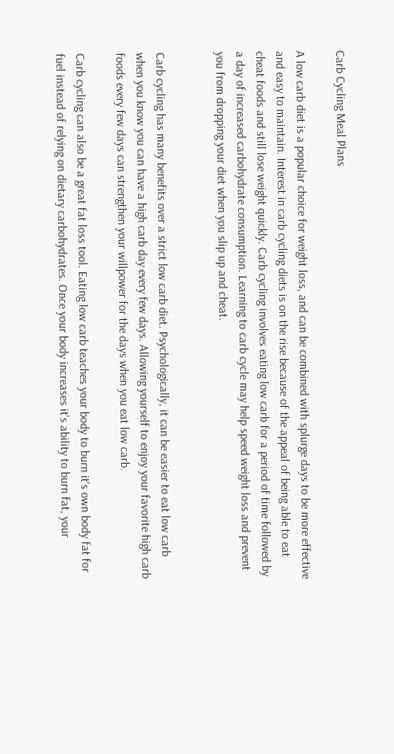Carb Cycling Meal Plans

A low carb diet is a popular choice for weight loss, and can be combined with splurge days to be more effective and easy to maintain. Interest in carb cycling diets is on the rise because of the appeal of being able to eat cheat foods and still lose weight quickly. Carb cycling involves eating low carb for a period of time followed by a day of increased carbohydrate consumption. Learning to carb cycle may help speed weight loss and prevent you from dropping your diet when you slip up and cheat.


Carb cycling has many benefits over a strict low carb diet. Psychologically, it can be easier to eat low carb when you know you can have a high carb day every few days. Allowing yourself to enjoy your favorite high carb foods every few days can strengthen your willpower for the days when you eat low carb.

Carb cycling can also be a great fat loss tool. Eating low carb teaches your body to burn it's own body fat for fuel instead of relying on dietary carbohydrates. Once your body increases it's ability to burn fat, your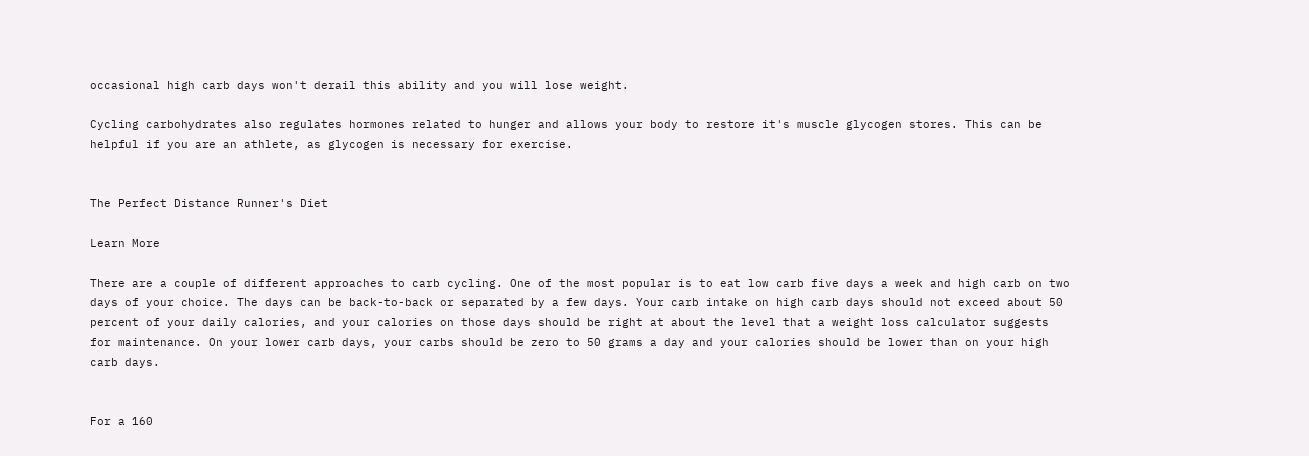occasional high carb days won't derail this ability and you will lose weight.

Cycling carbohydrates also regulates hormones related to hunger and allows your body to restore it's muscle glycogen stores. This can be helpful if you are an athlete, as glycogen is necessary for exercise.


The Perfect Distance Runner's Diet

Learn More

There are a couple of different approaches to carb cycling. One of the most popular is to eat low carb five days a week and high carb on two days of your choice. The days can be back-to-back or separated by a few days. Your carb intake on high carb days should not exceed about 50 percent of your daily calories, and your calories on those days should be right at about the level that a weight loss calculator suggests for maintenance. On your lower carb days, your carbs should be zero to 50 grams a day and your calories should be lower than on your high carb days.


For a 160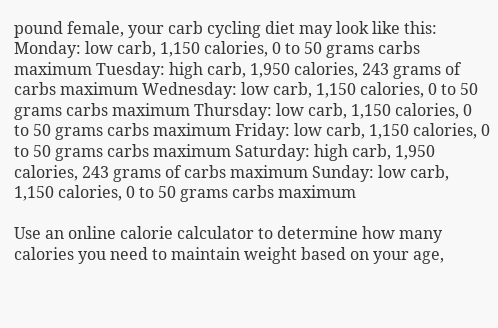pound female, your carb cycling diet may look like this: Monday: low carb, 1,150 calories, 0 to 50 grams carbs maximum Tuesday: high carb, 1,950 calories, 243 grams of carbs maximum Wednesday: low carb, 1,150 calories, 0 to 50 grams carbs maximum Thursday: low carb, 1,150 calories, 0 to 50 grams carbs maximum Friday: low carb, 1,150 calories, 0 to 50 grams carbs maximum Saturday: high carb, 1,950 calories, 243 grams of carbs maximum Sunday: low carb, 1,150 calories, 0 to 50 grams carbs maximum

Use an online calorie calculator to determine how many calories you need to maintain weight based on your age,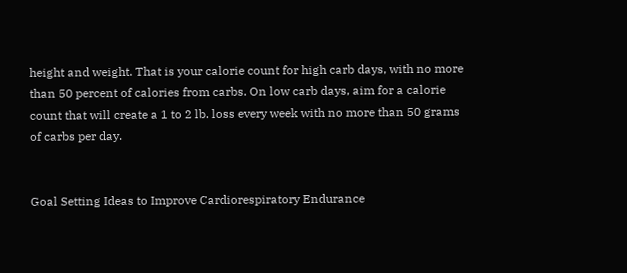height and weight. That is your calorie count for high carb days, with no more than 50 percent of calories from carbs. On low carb days, aim for a calorie count that will create a 1 to 2 lb. loss every week with no more than 50 grams of carbs per day.


Goal Setting Ideas to Improve Cardiorespiratory Endurance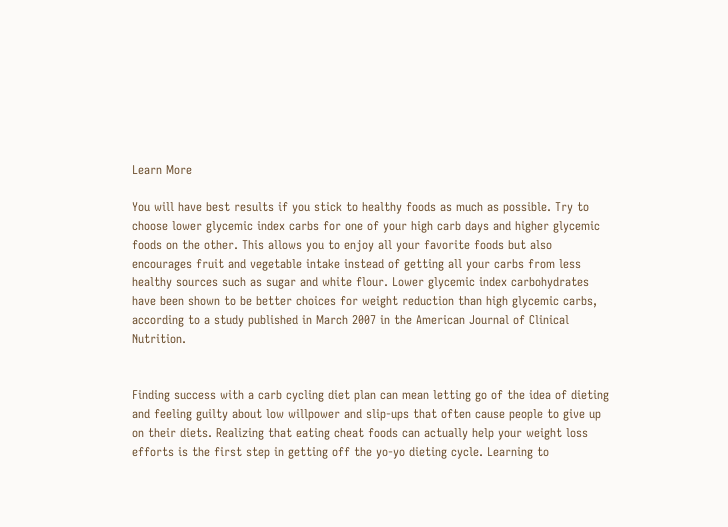Learn More

You will have best results if you stick to healthy foods as much as possible. Try to choose lower glycemic index carbs for one of your high carb days and higher glycemic foods on the other. This allows you to enjoy all your favorite foods but also encourages fruit and vegetable intake instead of getting all your carbs from less healthy sources such as sugar and white flour. Lower glycemic index carbohydrates have been shown to be better choices for weight reduction than high glycemic carbs, according to a study published in March 2007 in the American Journal of Clinical Nutrition.


Finding success with a carb cycling diet plan can mean letting go of the idea of dieting and feeling guilty about low willpower and slip-ups that often cause people to give up on their diets. Realizing that eating cheat foods can actually help your weight loss efforts is the first step in getting off the yo-yo dieting cycle. Learning to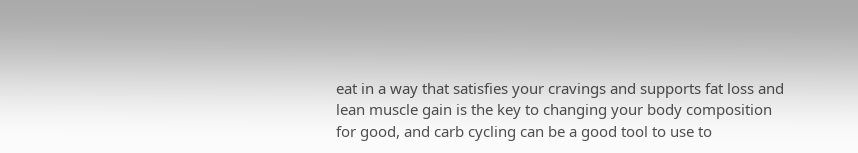eat in a way that satisfies your cravings and supports fat loss and lean muscle gain is the key to changing your body composition for good, and carb cycling can be a good tool to use to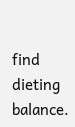find dieting balance.